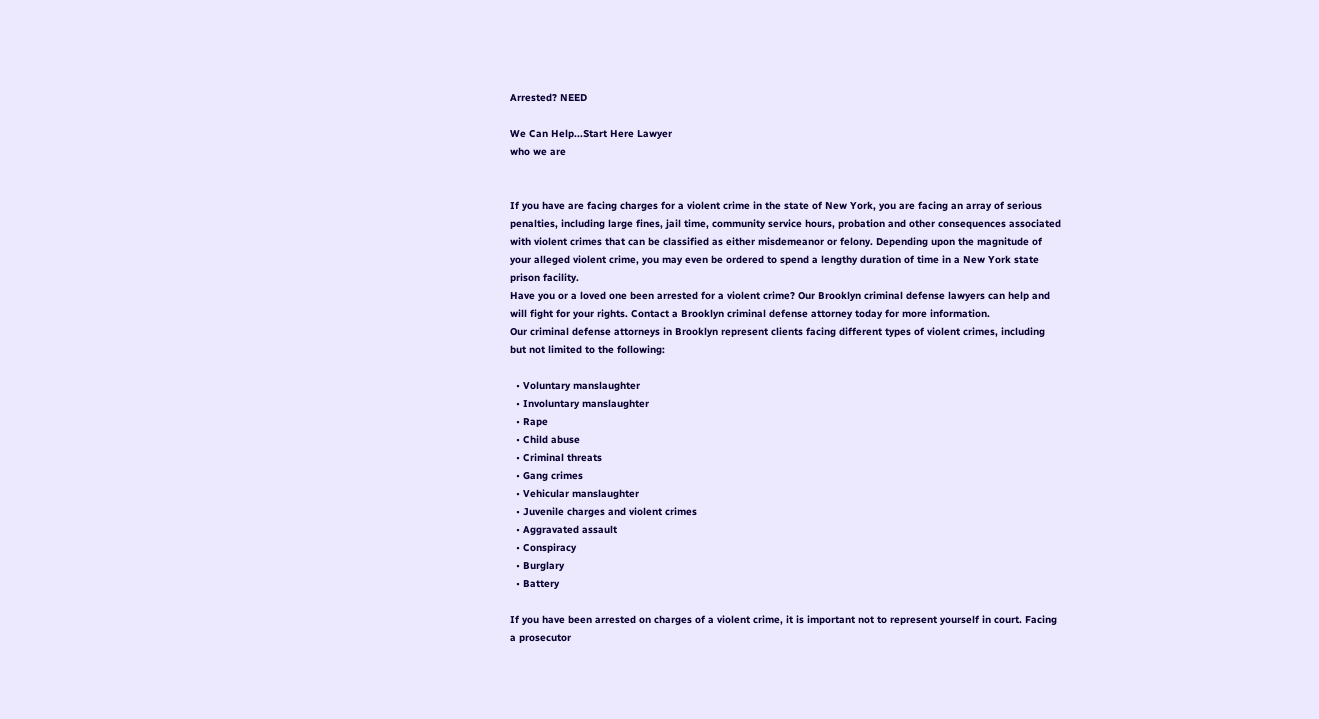Arrested? NEED

We Can Help...Start Here Lawyer
who we are


If you have are facing charges for a violent crime in the state of New York, you are facing an array of serious penalties, including large fines, jail time, community service hours, probation and other consequences associated with violent crimes that can be classified as either misdemeanor or felony. Depending upon the magnitude of your alleged violent crime, you may even be ordered to spend a lengthy duration of time in a New York state prison facility.
Have you or a loved one been arrested for a violent crime? Our Brooklyn criminal defense lawyers can help and will fight for your rights. Contact a Brooklyn criminal defense attorney today for more information.
Our criminal defense attorneys in Brooklyn represent clients facing different types of violent crimes, including but not limited to the following:

  • Voluntary manslaughter
  • Involuntary manslaughter
  • Rape
  • Child abuse
  • Criminal threats
  • Gang crimes
  • Vehicular manslaughter
  • Juvenile charges and violent crimes
  • Aggravated assault
  • Conspiracy
  • Burglary
  • Battery

If you have been arrested on charges of a violent crime, it is important not to represent yourself in court. Facing a prosecutor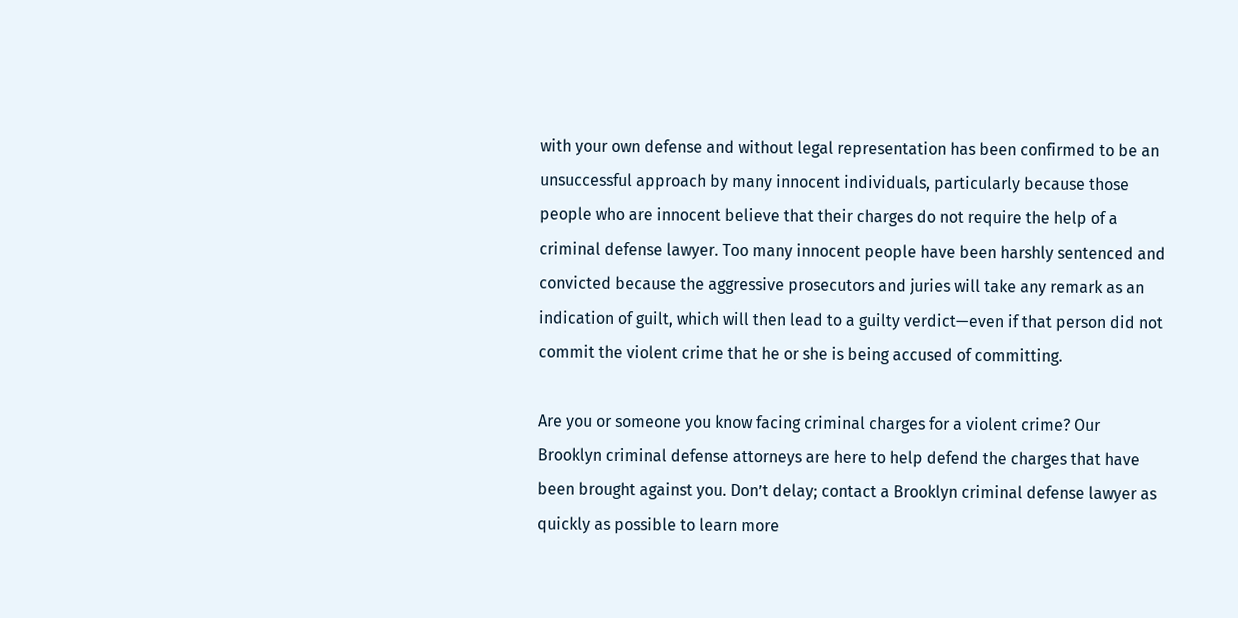with your own defense and without legal representation has been confirmed to be an unsuccessful approach by many innocent individuals, particularly because those people who are innocent believe that their charges do not require the help of a criminal defense lawyer. Too many innocent people have been harshly sentenced and convicted because the aggressive prosecutors and juries will take any remark as an indication of guilt, which will then lead to a guilty verdict—even if that person did not commit the violent crime that he or she is being accused of committing.

Are you or someone you know facing criminal charges for a violent crime? Our Brooklyn criminal defense attorneys are here to help defend the charges that have been brought against you. Don’t delay; contact a Brooklyn criminal defense lawyer as quickly as possible to learn more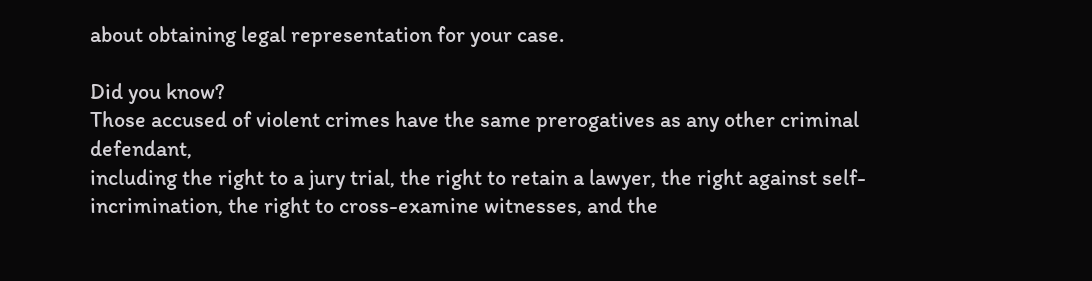about obtaining legal representation for your case.

Did you know?
Those accused of violent crimes have the same prerogatives as any other criminal defendant,
including the right to a jury trial, the right to retain a lawyer, the right against self-incrimination, the right to cross-examine witnesses, and the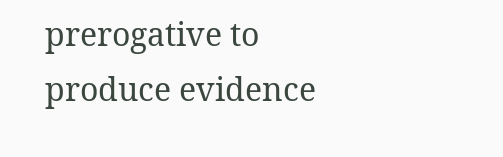prerogative to produce evidence